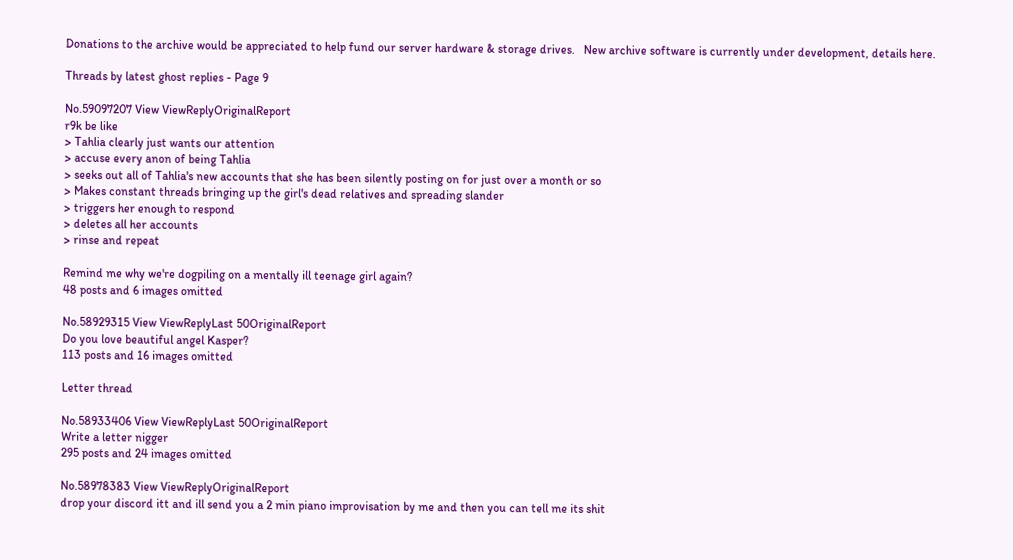Donations to the archive would be appreciated to help fund our server hardware & storage drives.   New archive software is currently under development, details here.

Threads by latest ghost replies - Page 9

No.59097207 View ViewReplyOriginalReport
r9k be like
> Tahlia clearly just wants our attention
> accuse every anon of being Tahlia
> seeks out all of Tahlia's new accounts that she has been silently posting on for just over a month or so
> Makes constant threads bringing up the girl's dead relatives and spreading slander
> triggers her enough to respond
> deletes all her accounts
> rinse and repeat

Remind me why we're dogpiling on a mentally ill teenage girl again?
48 posts and 6 images omitted

No.58929315 View ViewReplyLast 50OriginalReport
Do you love beautiful angel Kasper?
113 posts and 16 images omitted

Letter thread

No.58933406 View ViewReplyLast 50OriginalReport
Write a letter nigger
295 posts and 24 images omitted

No.58978383 View ViewReplyOriginalReport
drop your discord itt and ill send you a 2 min piano improvisation by me and then you can tell me its shit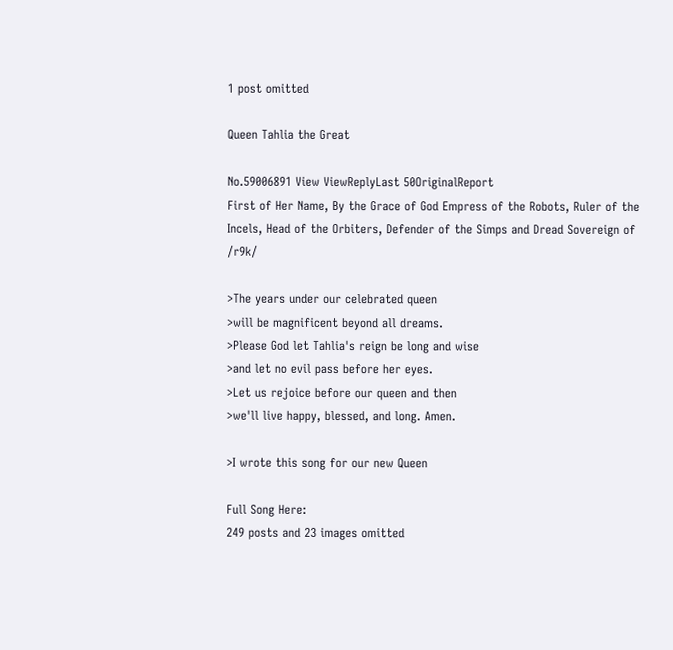1 post omitted

Queen Tahlia the Great

No.59006891 View ViewReplyLast 50OriginalReport
First of Her Name, By the Grace of God Empress of the Robots, Ruler of the Incels, Head of the Orbiters, Defender of the Simps and Dread Sovereign of /r9k/

>The years under our celebrated queen
>will be magnificent beyond all dreams.
>Please God let Tahlia's reign be long and wise
>and let no evil pass before her eyes.
>Let us rejoice before our queen and then
>we'll live happy, blessed, and long. Amen.

>I wrote this song for our new Queen

Full Song Here:
249 posts and 23 images omitted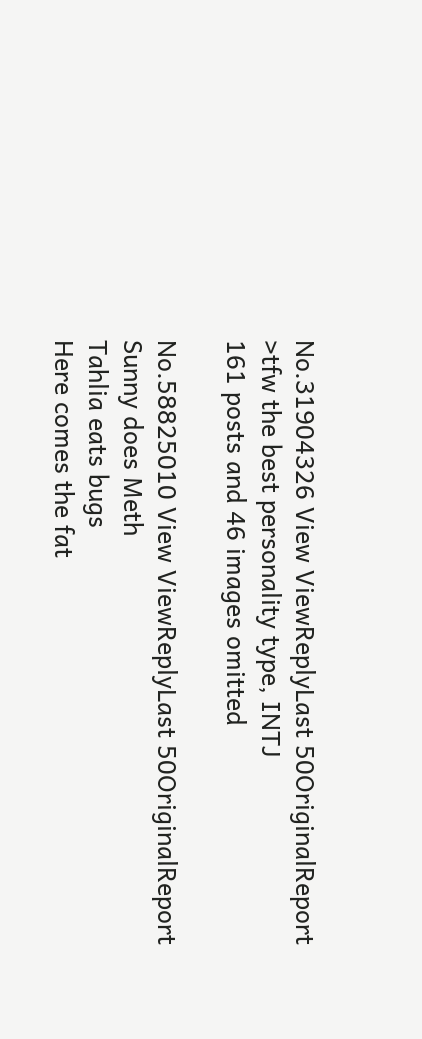No.31904326 View ViewReplyLast 50OriginalReport
>tfw the best personality type, INTJ
161 posts and 46 images omitted

No.58825010 View ViewReplyLast 50OriginalReport
Sunny does Meth
Tahlia eats bugs
Here comes the fat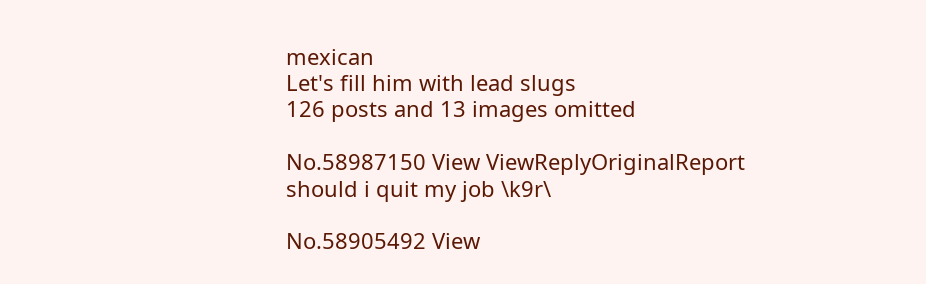mexican
Let's fill him with lead slugs
126 posts and 13 images omitted

No.58987150 View ViewReplyOriginalReport
should i quit my job \k9r\

No.58905492 View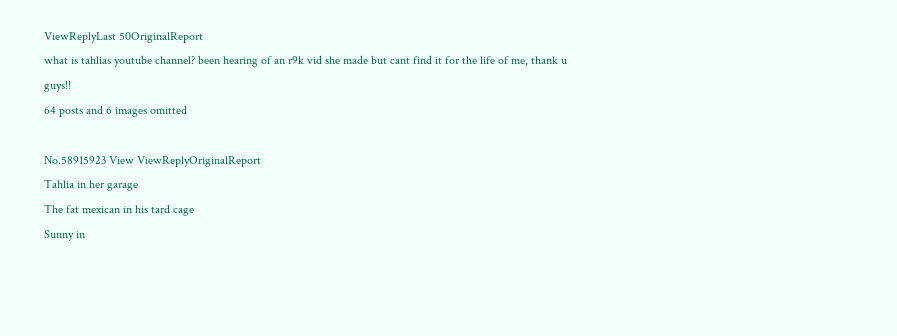ViewReplyLast 50OriginalReport
what is tahlias youtube channel? been hearing of an r9k vid she made but cant find it for the life of me, thank u guys!!
64 posts and 6 images omitted

No.58915923 View ViewReplyOriginalReport
Tahlia in her garage
The fat mexican in his tard cage
Sunny in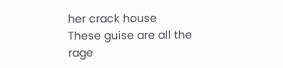her crack house
These guise are all the rage